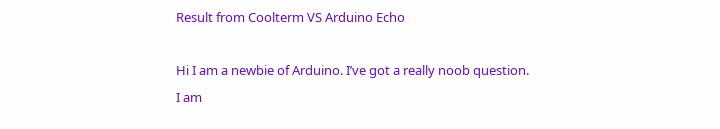Result from Coolterm VS Arduino Echo

Hi I am a newbie of Arduino. I’ve got a really noob question.
I am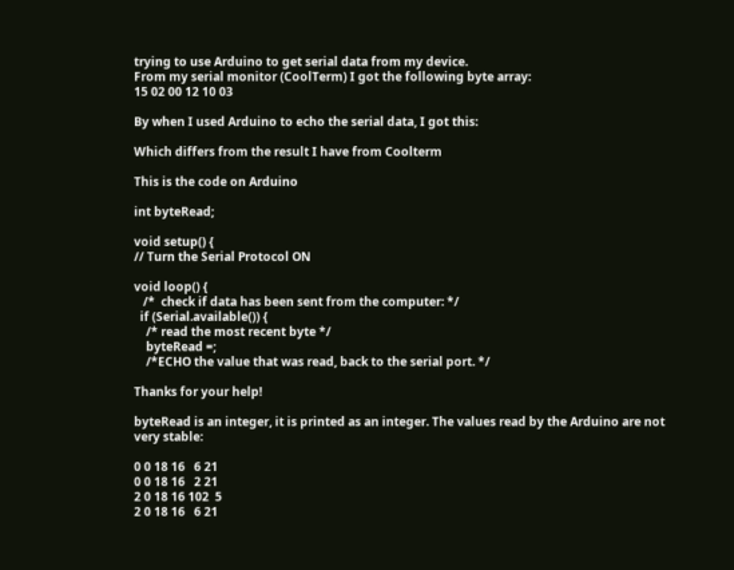trying to use Arduino to get serial data from my device.
From my serial monitor (CoolTerm) I got the following byte array:
15 02 00 12 10 03

By when I used Arduino to echo the serial data, I got this:

Which differs from the result I have from Coolterm

This is the code on Arduino

int byteRead;

void setup() {
// Turn the Serial Protocol ON

void loop() {
   /*  check if data has been sent from the computer: */
  if (Serial.available()) {
    /* read the most recent byte */
    byteRead =;
    /*ECHO the value that was read, back to the serial port. */

Thanks for your help!

byteRead is an integer, it is printed as an integer. The values read by the Arduino are not very stable:

0 0 18 16   6 21
0 0 18 16   2 21
2 0 18 16 102  5
2 0 18 16   6 21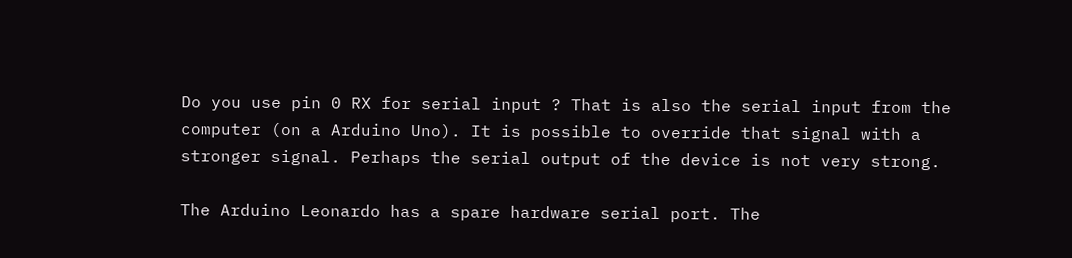Do you use pin 0 RX for serial input ? That is also the serial input from the computer (on a Arduino Uno). It is possible to override that signal with a stronger signal. Perhaps the serial output of the device is not very strong.

The Arduino Leonardo has a spare hardware serial port. The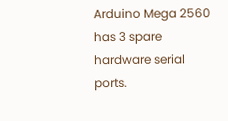Arduino Mega 2560 has 3 spare hardware serial ports.